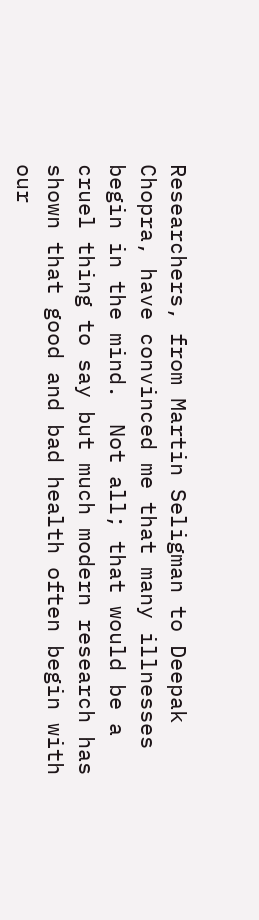Researchers, from Martin Seligman to Deepak Chopra, have convinced me that many illnesses begin in the mind.  Not all; that would be a cruel thing to say but much modern research has shown that good and bad health often begin with our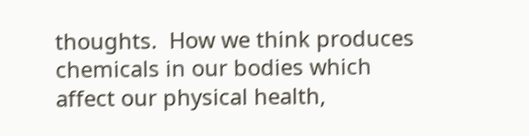thoughts.  How we think produces chemicals in our bodies which affect our physical health,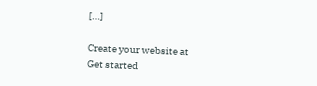[…]

Create your website at
Get started